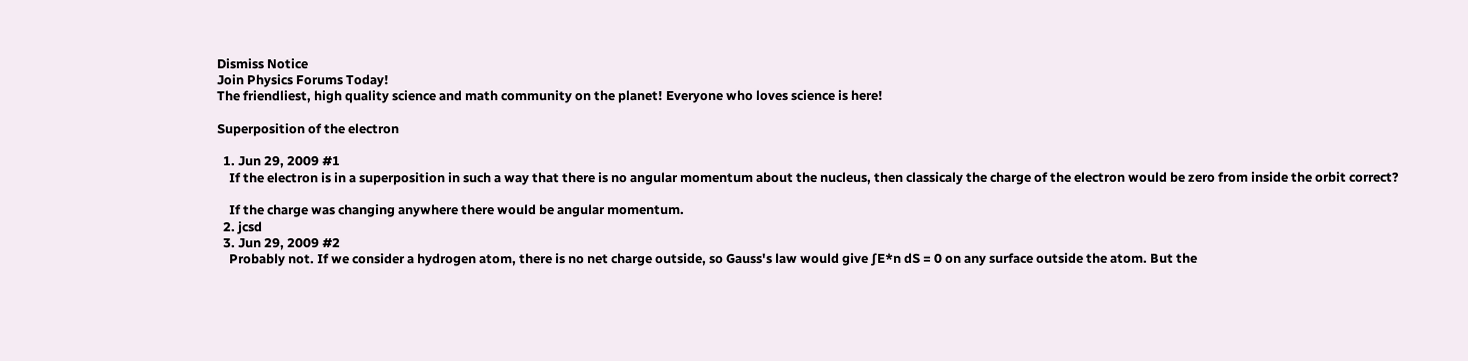Dismiss Notice
Join Physics Forums Today!
The friendliest, high quality science and math community on the planet! Everyone who loves science is here!

Superposition of the electron

  1. Jun 29, 2009 #1
    If the electron is in a superposition in such a way that there is no angular momentum about the nucleus, then classicaly the charge of the electron would be zero from inside the orbit correct?

    If the charge was changing anywhere there would be angular momentum.
  2. jcsd
  3. Jun 29, 2009 #2
    Probably not. If we consider a hydrogen atom, there is no net charge outside, so Gauss's law would give ∫E*n dS = 0 on any surface outside the atom. But the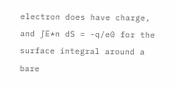electron does have charge, and ∫E*n dS = -q/e0 for the surface integral around a bare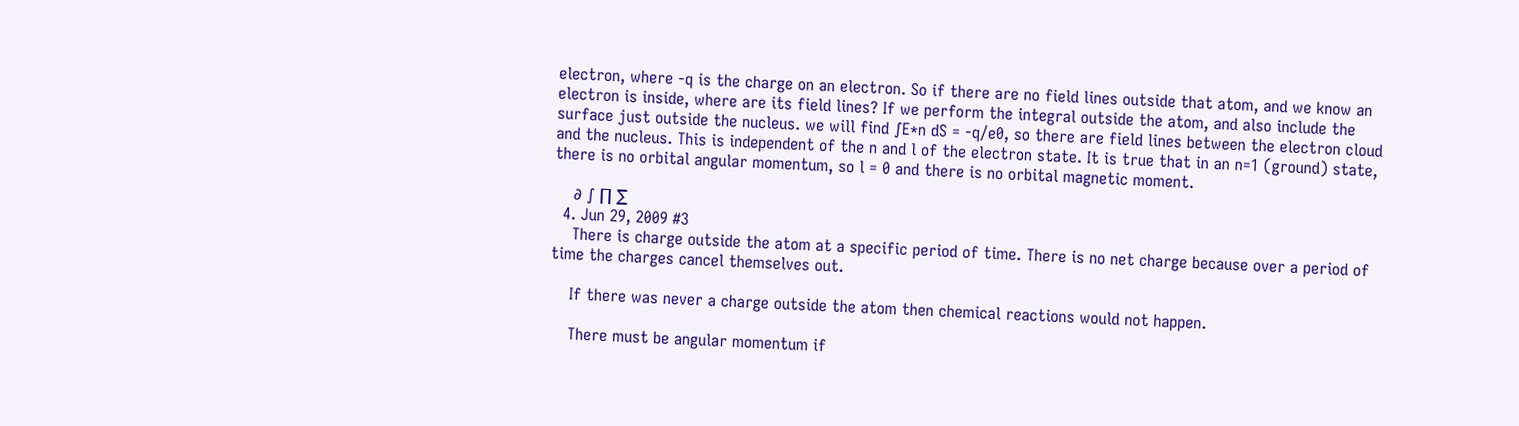electron, where -q is the charge on an electron. So if there are no field lines outside that atom, and we know an electron is inside, where are its field lines? If we perform the integral outside the atom, and also include the surface just outside the nucleus. we will find ∫E*n dS = -q/e0, so there are field lines between the electron cloud and the nucleus. This is independent of the n and l of the electron state. It is true that in an n=1 (ground) state, there is no orbital angular momentum, so l = 0 and there is no orbital magnetic moment.

    ∂ ∫ ∏ ∑
  4. Jun 29, 2009 #3
    There is charge outside the atom at a specific period of time. There is no net charge because over a period of time the charges cancel themselves out.

    If there was never a charge outside the atom then chemical reactions would not happen.

    There must be angular momentum if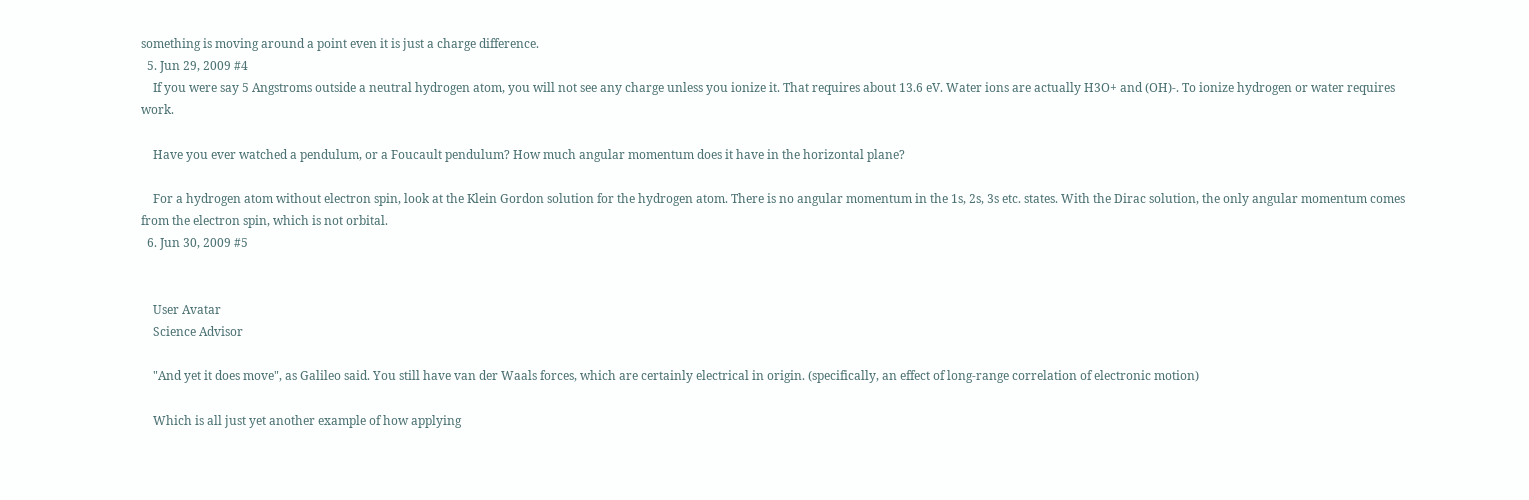something is moving around a point even it is just a charge difference.
  5. Jun 29, 2009 #4
    If you were say 5 Angstroms outside a neutral hydrogen atom, you will not see any charge unless you ionize it. That requires about 13.6 eV. Water ions are actually H3O+ and (OH)-. To ionize hydrogen or water requires work.

    Have you ever watched a pendulum, or a Foucault pendulum? How much angular momentum does it have in the horizontal plane?

    For a hydrogen atom without electron spin, look at the Klein Gordon solution for the hydrogen atom. There is no angular momentum in the 1s, 2s, 3s etc. states. With the Dirac solution, the only angular momentum comes from the electron spin, which is not orbital.
  6. Jun 30, 2009 #5


    User Avatar
    Science Advisor

    "And yet it does move", as Galileo said. You still have van der Waals forces, which are certainly electrical in origin. (specifically, an effect of long-range correlation of electronic motion)

    Which is all just yet another example of how applying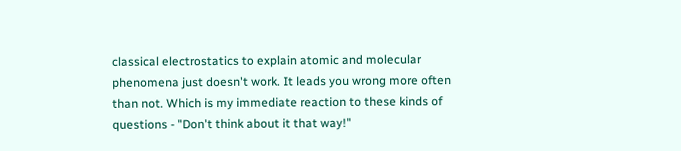classical electrostatics to explain atomic and molecular phenomena just doesn't work. It leads you wrong more often than not. Which is my immediate reaction to these kinds of questions - "Don't think about it that way!"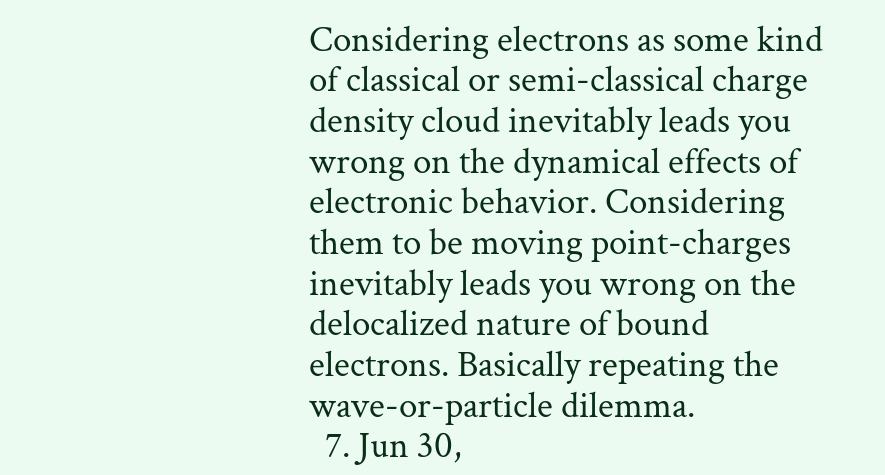Considering electrons as some kind of classical or semi-classical charge density cloud inevitably leads you wrong on the dynamical effects of electronic behavior. Considering them to be moving point-charges inevitably leads you wrong on the delocalized nature of bound electrons. Basically repeating the wave-or-particle dilemma.
  7. Jun 30,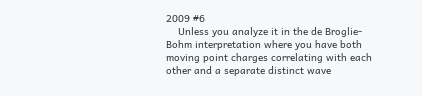2009 #6
    Unless you analyze it in the de Broglie-Bohm interpretation where you have both moving point charges correlating with each other and a separate distinct wave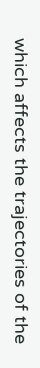which affects the trajectories of the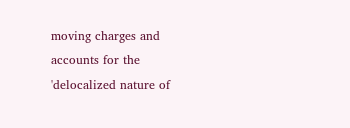moving charges and accounts for the 'delocalized nature of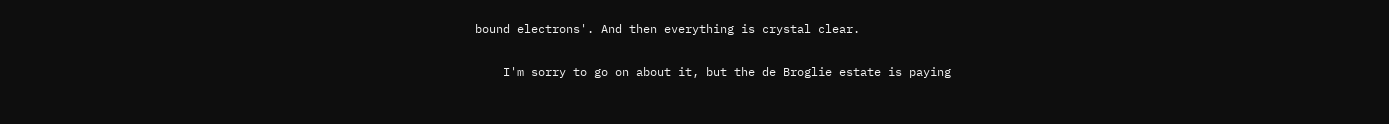bound electrons'. And then everything is crystal clear.

    I'm sorry to go on about it, but the de Broglie estate is paying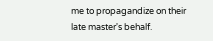me to propagandize on their late master's behalf.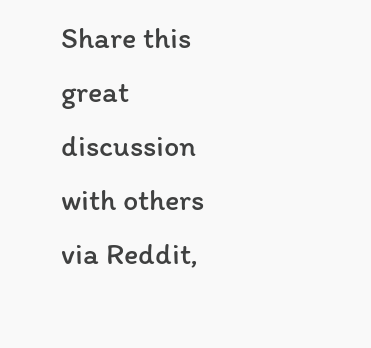Share this great discussion with others via Reddit,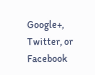Google+, Twitter, or Facebook